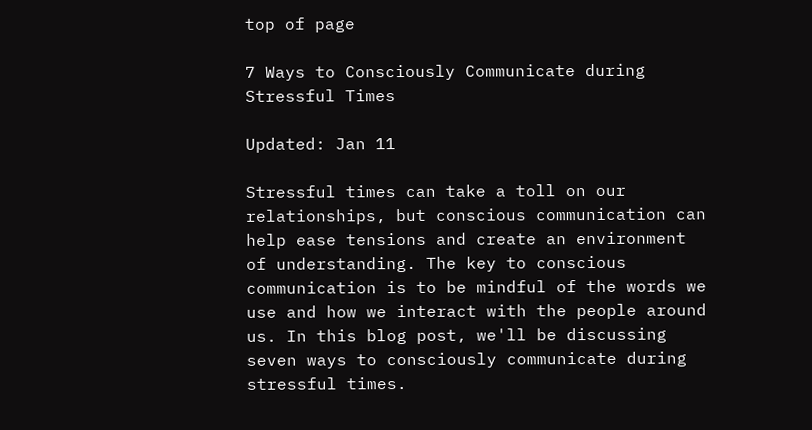top of page

7 Ways to Consciously Communicate during Stressful Times

Updated: Jan 11

Stressful times can take a toll on our relationships, but conscious communication can help ease tensions and create an environment of understanding. The key to conscious communication is to be mindful of the words we use and how we interact with the people around us. In this blog post, we'll be discussing seven ways to consciously communicate during stressful times.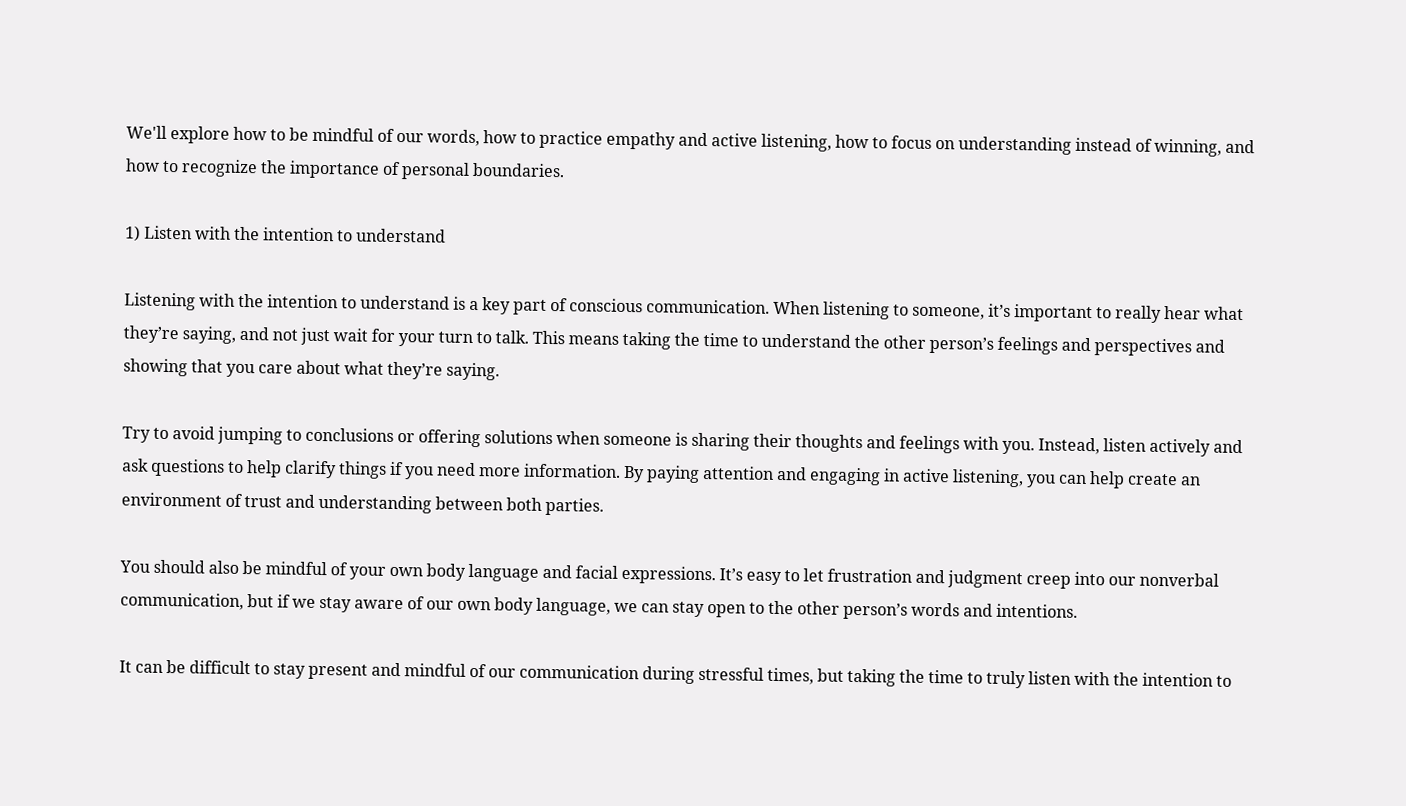We'll explore how to be mindful of our words, how to practice empathy and active listening, how to focus on understanding instead of winning, and how to recognize the importance of personal boundaries.

1) Listen with the intention to understand

Listening with the intention to understand is a key part of conscious communication. When listening to someone, it’s important to really hear what they’re saying, and not just wait for your turn to talk. This means taking the time to understand the other person’s feelings and perspectives and showing that you care about what they’re saying.

Try to avoid jumping to conclusions or offering solutions when someone is sharing their thoughts and feelings with you. Instead, listen actively and ask questions to help clarify things if you need more information. By paying attention and engaging in active listening, you can help create an environment of trust and understanding between both parties.

You should also be mindful of your own body language and facial expressions. It’s easy to let frustration and judgment creep into our nonverbal communication, but if we stay aware of our own body language, we can stay open to the other person’s words and intentions.

It can be difficult to stay present and mindful of our communication during stressful times, but taking the time to truly listen with the intention to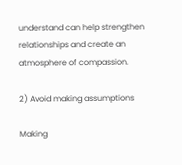understand can help strengthen relationships and create an atmosphere of compassion.

2) Avoid making assumptions

Making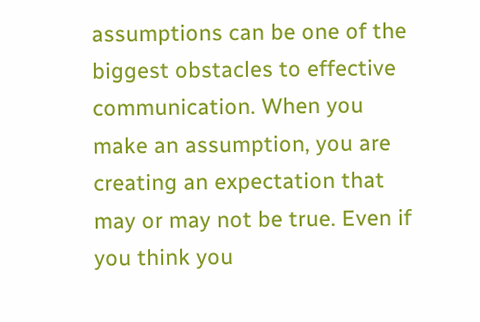assumptions can be one of the biggest obstacles to effective communication. When you make an assumption, you are creating an expectation that may or may not be true. Even if you think you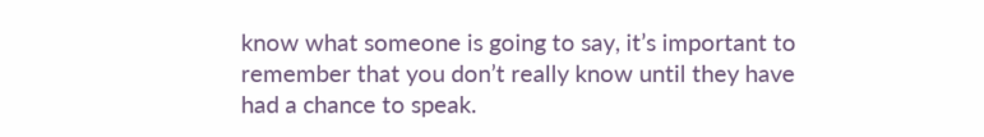know what someone is going to say, it’s important to remember that you don’t really know until they have had a chance to speak.